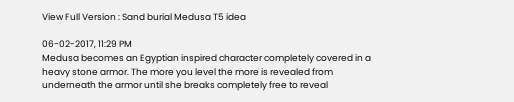View Full Version : Sand burial Medusa T5 idea

06-02-2017, 11:29 PM
Medusa becomes an Egyptian inspired character completely covered in a heavy stone armor. The more you level the more is revealed from underneath the armor until she breaks completely free to reveal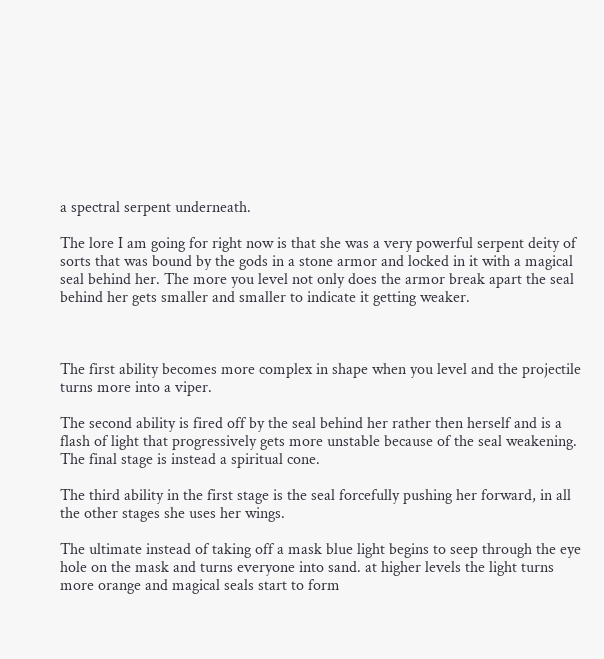a spectral serpent underneath.

The lore I am going for right now is that she was a very powerful serpent deity of sorts that was bound by the gods in a stone armor and locked in it with a magical seal behind her. The more you level not only does the armor break apart the seal behind her gets smaller and smaller to indicate it getting weaker.



The first ability becomes more complex in shape when you level and the projectile turns more into a viper.

The second ability is fired off by the seal behind her rather then herself and is a flash of light that progressively gets more unstable because of the seal weakening. The final stage is instead a spiritual cone.

The third ability in the first stage is the seal forcefully pushing her forward, in all the other stages she uses her wings.

The ultimate instead of taking off a mask blue light begins to seep through the eye hole on the mask and turns everyone into sand. at higher levels the light turns more orange and magical seals start to form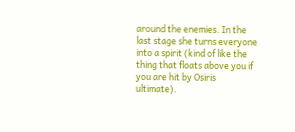around the enemies. In the last stage she turns everyone into a spirit (kind of like the thing that floats above you if you are hit by Osiris ultimate).